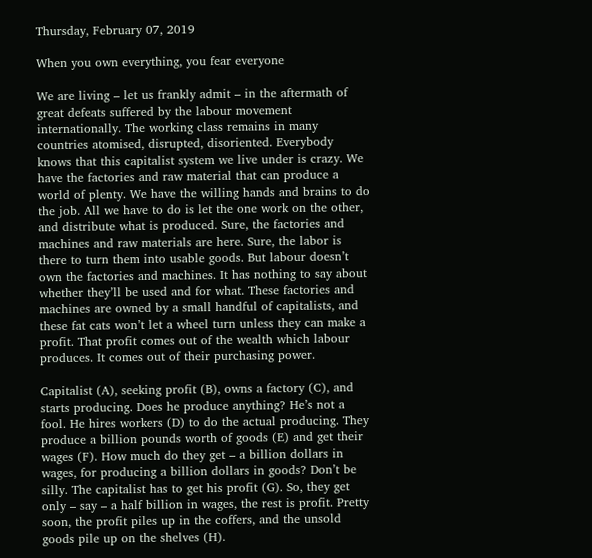Thursday, February 07, 2019

When you own everything, you fear everyone

We are living – let us frankly admit – in the aftermath of great defeats suffered by the labour movement internationally. The working class remains in many countries atomised, disrupted, disoriented. Everybody knows that this capitalist system we live under is crazy. We have the factories and raw material that can produce a world of plenty. We have the willing hands and brains to do the job. All we have to do is let the one work on the other, and distribute what is produced. Sure, the factories and machines and raw materials are here. Sure, the labor is there to turn them into usable goods. But labour doesn’t own the factories and machines. It has nothing to say about whether they’ll be used and for what. These factories and machines are owned by a small handful of capitalists, and these fat cats won’t let a wheel turn unless they can make a profit. That profit comes out of the wealth which labour produces. It comes out of their purchasing power.

Capitalist (A), seeking profit (B), owns a factory (C), and starts producing. Does he produce anything? He’s not a fool. He hires workers (D) to do the actual producing. They produce a billion pounds worth of goods (E) and get their wages (F). How much do they get – a billion dollars in wages, for producing a billion dollars in goods? Don’t be silly. The capitalist has to get his profit (G). So, they get only – say – a half billion in wages, the rest is profit. Pretty soon, the profit piles up in the coffers, and the unsold goods pile up on the shelves (H).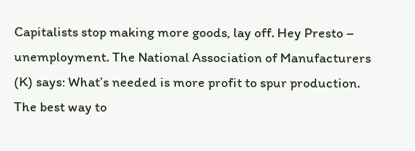Capitalists stop making more goods, lay off. Hey Presto – unemployment. The National Association of Manufacturers (K) says: What’s needed is more profit to spur production. The best way to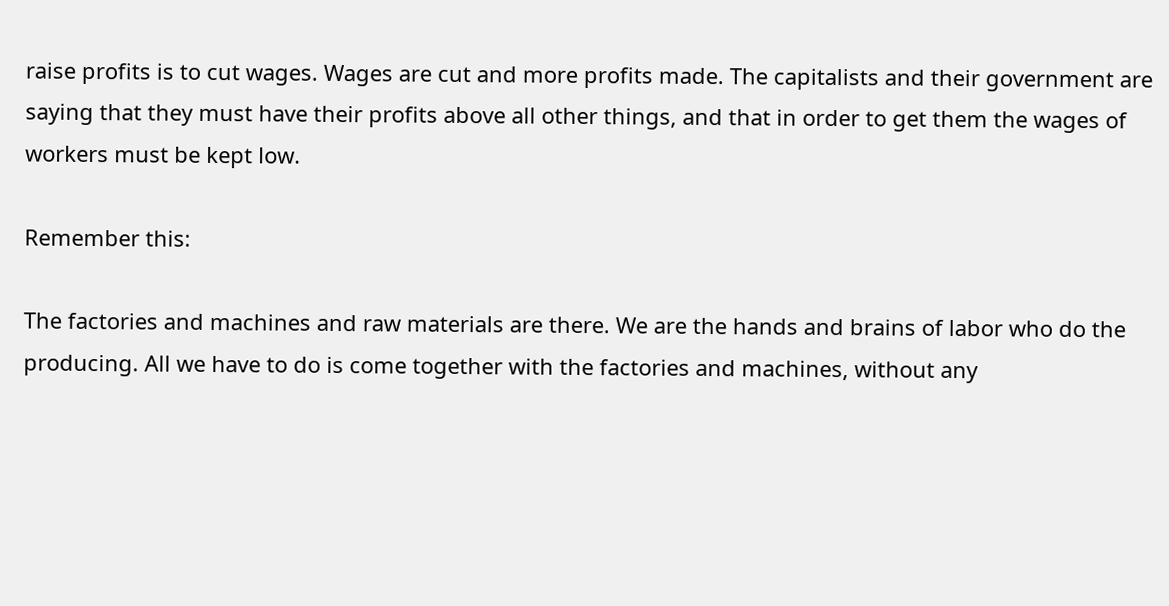raise profits is to cut wages. Wages are cut and more profits made. The capitalists and their government are saying that they must have their profits above all other things, and that in order to get them the wages of workers must be kept low.

Remember this:

The factories and machines and raw materials are there. We are the hands and brains of labor who do the producing. All we have to do is come together with the factories and machines, without any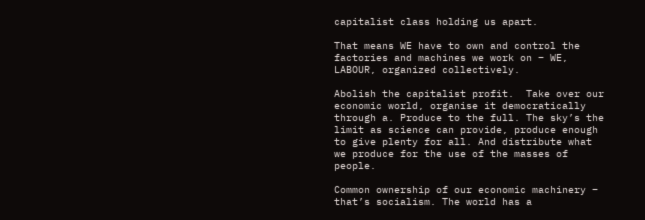capitalist class holding us apart.

That means WE have to own and control the factories and machines we work on – WE, LABOUR, organized collectively.

Abolish the capitalist profit.  Take over our economic world, organise it democratically through a. Produce to the full. The sky’s the limit as science can provide, produce enough to give plenty for all. And distribute what we produce for the use of the masses of people.

Common ownership of our economic machinery – that’s socialism. The world has a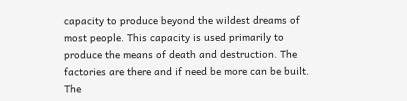capacity to produce beyond the wildest dreams of most people. This capacity is used primarily to produce the means of death and destruction. The factories are there and if need be more can be built. The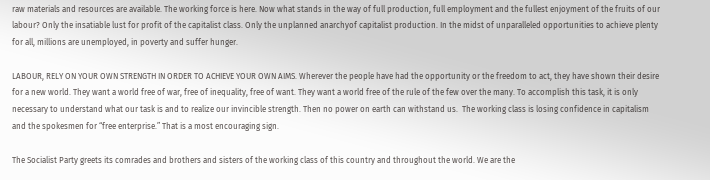raw materials and resources are available. The working force is here. Now what stands in the way of full production, full employment and the fullest enjoyment of the fruits of our labour? Only the insatiable lust for profit of the capitalist class. Only the unplanned anarchyof capitalist production. In the midst of unparalleled opportunities to achieve plenty for all, millions are unemployed, in poverty and suffer hunger.

LABOUR, RELY ON YOUR OWN STRENGTH IN ORDER TO ACHIEVE YOUR OWN AIMS. Wherever the people have had the opportunity or the freedom to act, they have shown their desire for a new world. They want a world free of war, free of inequality, free of want. They want a world free of the rule of the few over the many. To accomplish this task, it is only necessary to understand what our task is and to realize our invincible strength. Then no power on earth can withstand us.  The working class is losing confidence in capitalism and the spokesmen for “free enterprise.” That is a most encouraging sign.

The Socialist Party greets its comrades and brothers and sisters of the working class of this country and throughout the world. We are the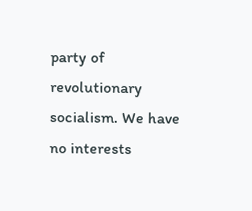party of revolutionary socialism. We have no interests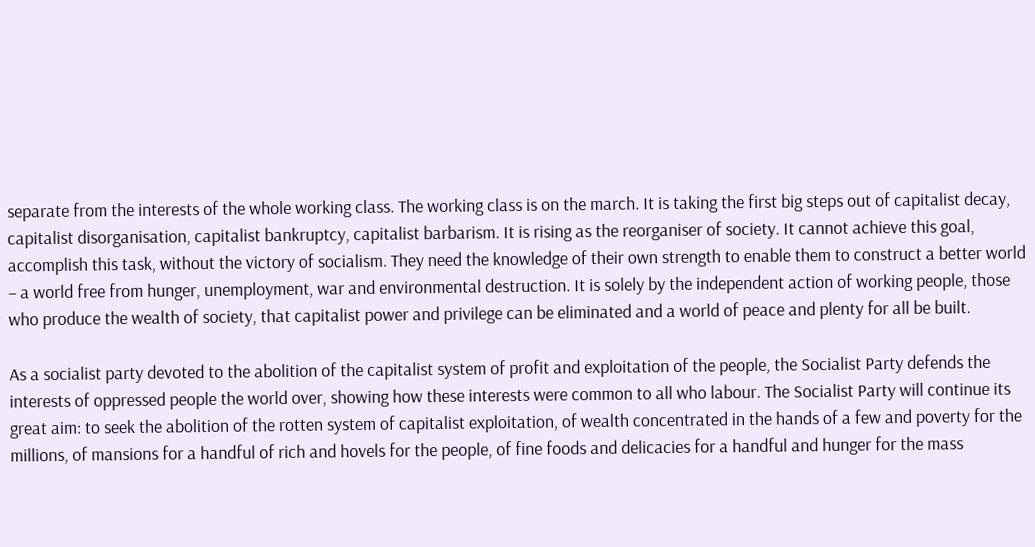separate from the interests of the whole working class. The working class is on the march. It is taking the first big steps out of capitalist decay, capitalist disorganisation, capitalist bankruptcy, capitalist barbarism. It is rising as the reorganiser of society. It cannot achieve this goal, accomplish this task, without the victory of socialism. They need the knowledge of their own strength to enable them to construct a better world – a world free from hunger, unemployment, war and environmental destruction. It is solely by the independent action of working people, those who produce the wealth of society, that capitalist power and privilege can be eliminated and a world of peace and plenty for all be built.

As a socialist party devoted to the abolition of the capitalist system of profit and exploitation of the people, the Socialist Party defends the interests of oppressed people the world over, showing how these interests were common to all who labour. The Socialist Party will continue its great aim: to seek the abolition of the rotten system of capitalist exploitation, of wealth concentrated in the hands of a few and poverty for the millions, of mansions for a handful of rich and hovels for the people, of fine foods and delicacies for a handful and hunger for the mass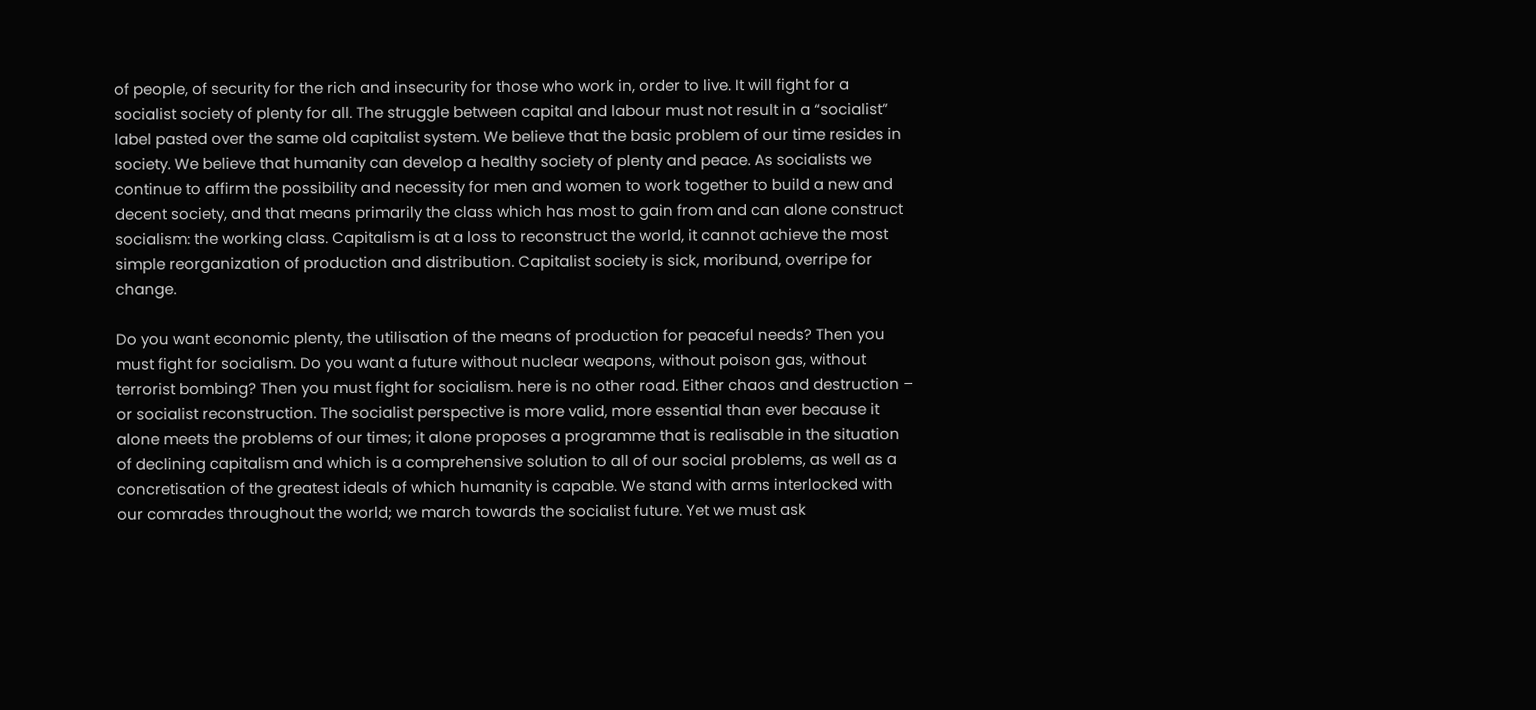of people, of security for the rich and insecurity for those who work in, order to live. It will fight for a socialist society of plenty for all. The struggle between capital and labour must not result in a “socialist” label pasted over the same old capitalist system. We believe that the basic problem of our time resides in society. We believe that humanity can develop a healthy society of plenty and peace. As socialists we continue to affirm the possibility and necessity for men and women to work together to build a new and decent society, and that means primarily the class which has most to gain from and can alone construct socialism: the working class. Capitalism is at a loss to reconstruct the world, it cannot achieve the most simple reorganization of production and distribution. Capitalist society is sick, moribund, overripe for change.

Do you want economic plenty, the utilisation of the means of production for peaceful needs? Then you must fight for socialism. Do you want a future without nuclear weapons, without poison gas, without terrorist bombing? Then you must fight for socialism. here is no other road. Either chaos and destruction – or socialist reconstruction. The socialist perspective is more valid, more essential than ever because it alone meets the problems of our times; it alone proposes a programme that is realisable in the situation of declining capitalism and which is a comprehensive solution to all of our social problems, as well as a concretisation of the greatest ideals of which humanity is capable. We stand with arms interlocked with our comrades throughout the world; we march towards the socialist future. Yet we must ask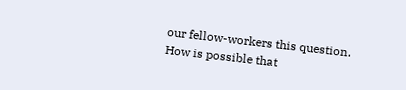our fellow-workers this question. How is possible that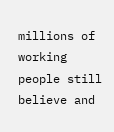millions of working people still believe and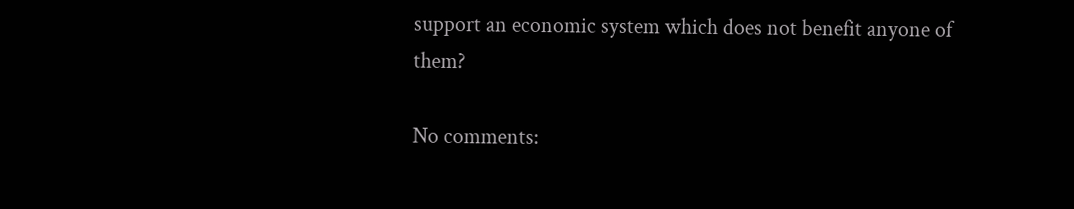support an economic system which does not benefit anyone of them?

No comments: